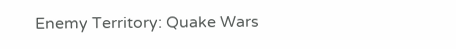Enemy Territory: Quake Wars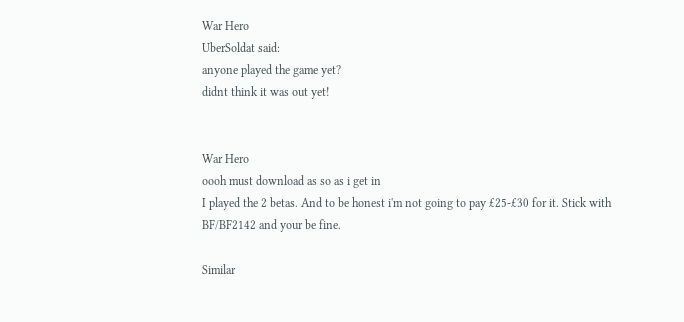War Hero
UberSoldat said:
anyone played the game yet?
didnt think it was out yet!


War Hero
oooh must download as so as i get in
I played the 2 betas. And to be honest i'm not going to pay £25-£30 for it. Stick with BF/BF2142 and your be fine.

Similar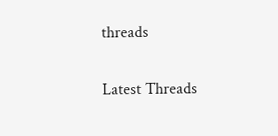threads

Latest Threads